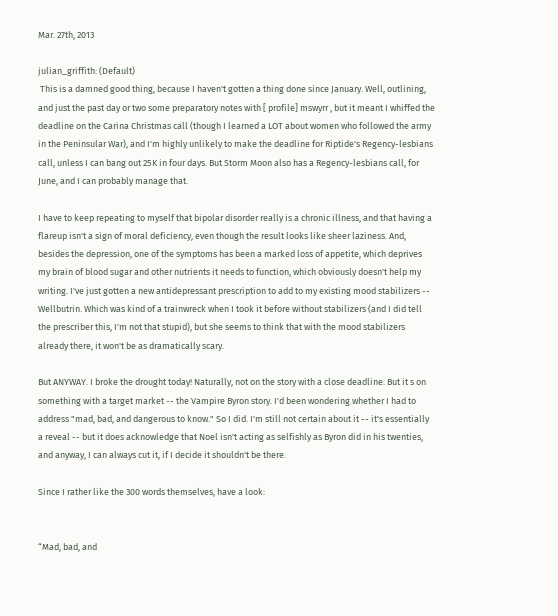Mar. 27th, 2013

julian_griffith: (Default)
 This is a damned good thing, because I haven't gotten a thing done since January. Well, outlining, and just the past day or two some preparatory notes with [ profile] mswyrr , but it meant I whiffed the deadline on the Carina Christmas call (though I learned a LOT about women who followed the army in the Peninsular War), and I'm highly unlikely to make the deadline for Riptide's Regency-lesbians call, unless I can bang out 25K in four days. But Storm Moon also has a Regency-lesbians call, for June, and I can probably manage that.

I have to keep repeating to myself that bipolar disorder really is a chronic illness, and that having a flareup isn't a sign of moral deficiency, even though the result looks like sheer laziness. And, besides the depression, one of the symptoms has been a marked loss of appetite, which deprives my brain of blood sugar and other nutrients it needs to function, which obviously doesn't help my writing. I've just gotten a new antidepressant prescription to add to my existing mood stabilizers -- Wellbutrin. Which was kind of a trainwreck when I took it before without stabilizers (and I did tell the prescriber this, I'm not that stupid), but she seems to think that with the mood stabilizers already there, it won't be as dramatically scary.

But ANYWAY. I broke the drought today! Naturally, not on the story with a close deadline. But it s on something with a target market -- the Vampire Byron story. I'd been wondering whether I had to address "mad, bad, and dangerous to know." So I did. I'm still not certain about it -- it's essentially a reveal -- but it does acknowledge that Noel isn't acting as selfishly as Byron did in his twenties, and anyway, I can always cut it, if I decide it shouldn't be there.

Since I rather like the 300 words themselves, have a look:


“Mad, bad, and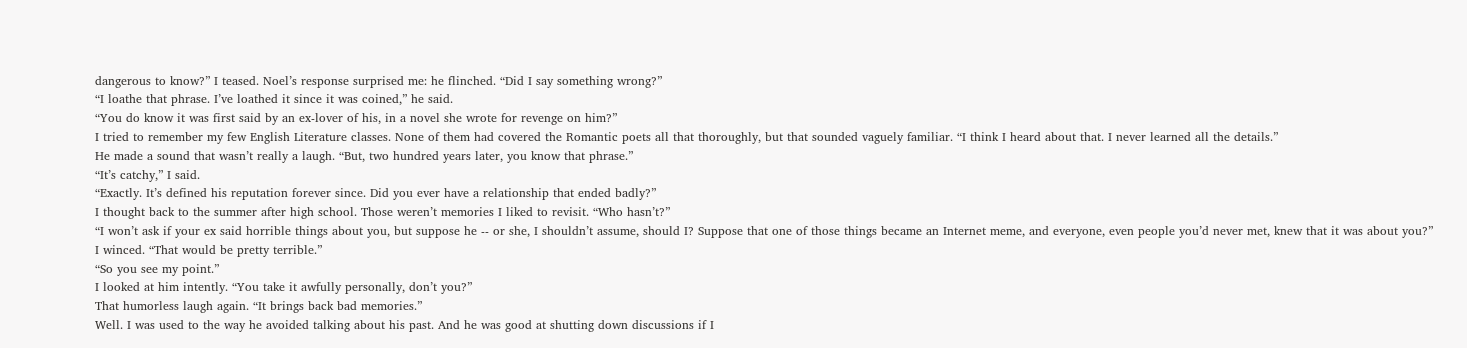dangerous to know?” I teased. Noel’s response surprised me: he flinched. “Did I say something wrong?”
“I loathe that phrase. I’ve loathed it since it was coined,” he said.
“You do know it was first said by an ex-lover of his, in a novel she wrote for revenge on him?”
I tried to remember my few English Literature classes. None of them had covered the Romantic poets all that thoroughly, but that sounded vaguely familiar. “I think I heard about that. I never learned all the details.”
He made a sound that wasn’t really a laugh. “But, two hundred years later, you know that phrase.”
“It’s catchy,” I said.
“Exactly. It’s defined his reputation forever since. Did you ever have a relationship that ended badly?”
I thought back to the summer after high school. Those weren’t memories I liked to revisit. “Who hasn’t?”
“I won’t ask if your ex said horrible things about you, but suppose he -- or she, I shouldn’t assume, should I? Suppose that one of those things became an Internet meme, and everyone, even people you’d never met, knew that it was about you?”
I winced. “That would be pretty terrible.”
“So you see my point.”
I looked at him intently. “You take it awfully personally, don’t you?”
That humorless laugh again. “It brings back bad memories.”
Well. I was used to the way he avoided talking about his past. And he was good at shutting down discussions if I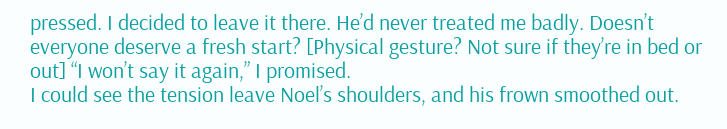pressed. I decided to leave it there. He’d never treated me badly. Doesn’t everyone deserve a fresh start? [Physical gesture? Not sure if they’re in bed or out] “I won’t say it again,” I promised.
I could see the tension leave Noel’s shoulders, and his frown smoothed out.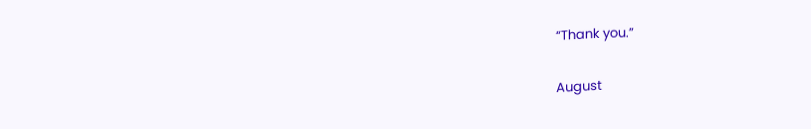“Thank you.”

August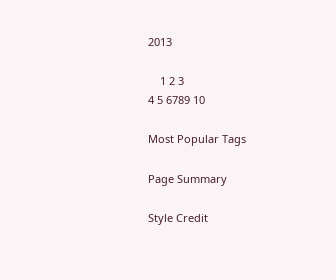2013

    1 2 3
4 5 6789 10

Most Popular Tags

Page Summary

Style Credit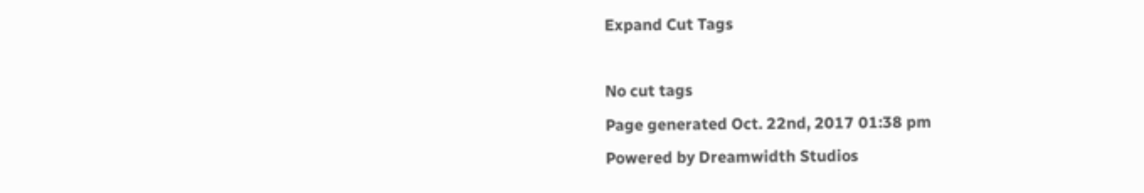Expand Cut Tags

No cut tags
Page generated Oct. 22nd, 2017 01:38 pm
Powered by Dreamwidth Studios